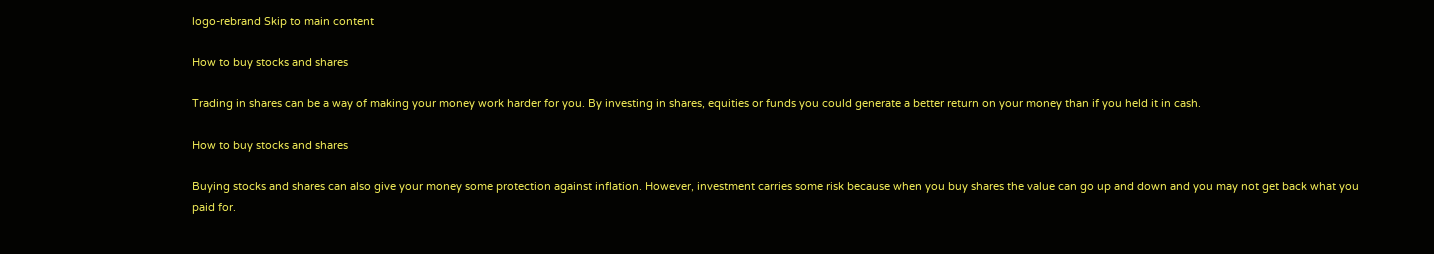logo-rebrand Skip to main content

How to buy stocks and shares

Trading in shares can be a way of making your money work harder for you. By investing in shares, equities or funds you could generate a better return on your money than if you held it in cash.

How to buy stocks and shares

Buying stocks and shares can also give your money some protection against inflation. However, investment carries some risk because when you buy shares the value can go up and down and you may not get back what you paid for.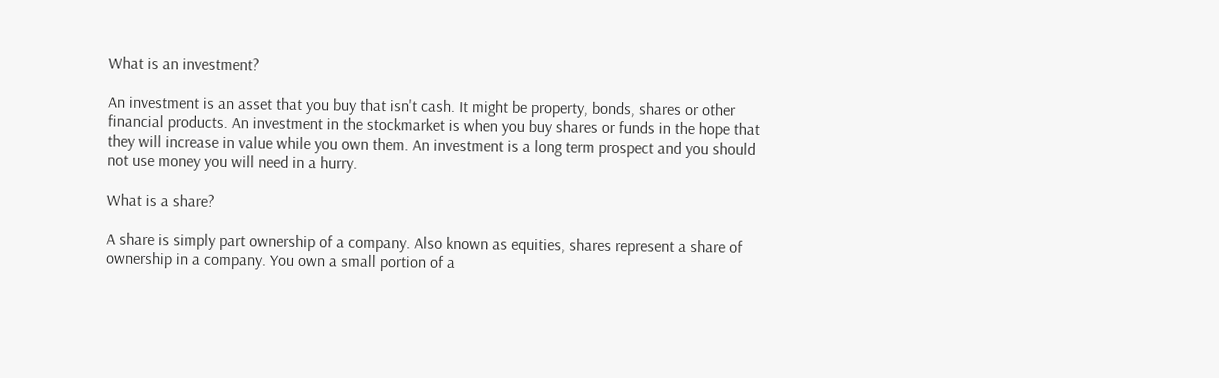What is an investment?

An investment is an asset that you buy that isn't cash. It might be property, bonds, shares or other financial products. An investment in the stockmarket is when you buy shares or funds in the hope that they will increase in value while you own them. An investment is a long term prospect and you should not use money you will need in a hurry.

What is a share?

A share is simply part ownership of a company. Also known as equities, shares represent a share of ownership in a company. You own a small portion of a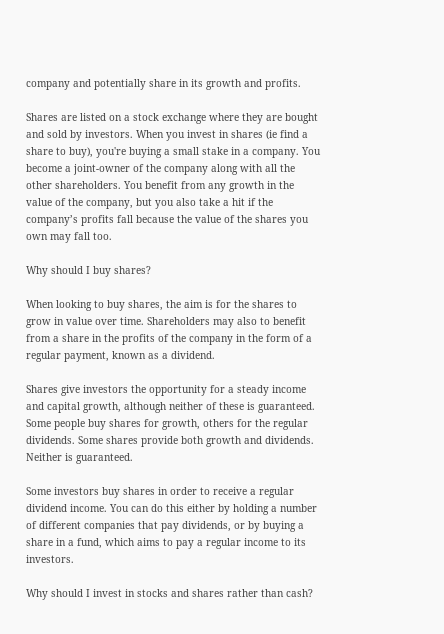company and potentially share in its growth and profits.

Shares are listed on a stock exchange where they are bought and sold by investors. When you invest in shares (ie find a share to buy), you're buying a small stake in a company. You become a joint-owner of the company along with all the other shareholders. You benefit from any growth in the value of the company, but you also take a hit if the company’s profits fall because the value of the shares you own may fall too.

Why should I buy shares?

When looking to buy shares, the aim is for the shares to grow in value over time. Shareholders may also to benefit from a share in the profits of the company in the form of a regular payment, known as a dividend.

Shares give investors the opportunity for a steady income and capital growth, although neither of these is guaranteed. Some people buy shares for growth, others for the regular dividends. Some shares provide both growth and dividends. Neither is guaranteed.

Some investors buy shares in order to receive a regular dividend income. You can do this either by holding a number of different companies that pay dividends, or by buying a share in a fund, which aims to pay a regular income to its investors.

Why should I invest in stocks and shares rather than cash?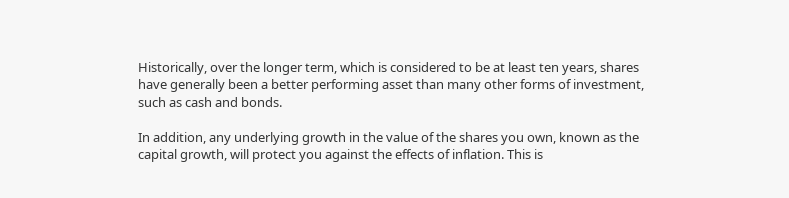Historically, over the longer term, which is considered to be at least ten years, shares have generally been a better performing asset than many other forms of investment, such as cash and bonds.

In addition, any underlying growth in the value of the shares you own, known as the capital growth, will protect you against the effects of inflation. This is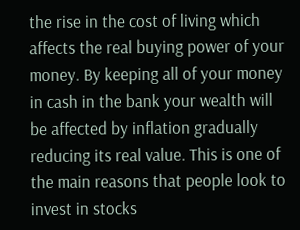the rise in the cost of living which affects the real buying power of your money. By keeping all of your money in cash in the bank your wealth will be affected by inflation gradually reducing its real value. This is one of the main reasons that people look to invest in stocks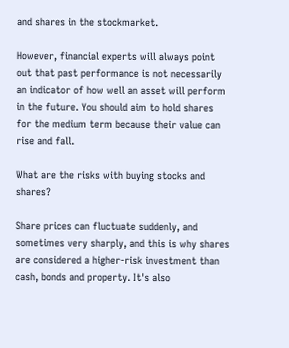and shares in the stockmarket.

However, financial experts will always point out that past performance is not necessarily an indicator of how well an asset will perform in the future. You should aim to hold shares for the medium term because their value can rise and fall.

What are the risks with buying stocks and shares?

Share prices can fluctuate suddenly, and sometimes very sharply, and this is why shares are considered a higher-risk investment than cash, bonds and property. It's also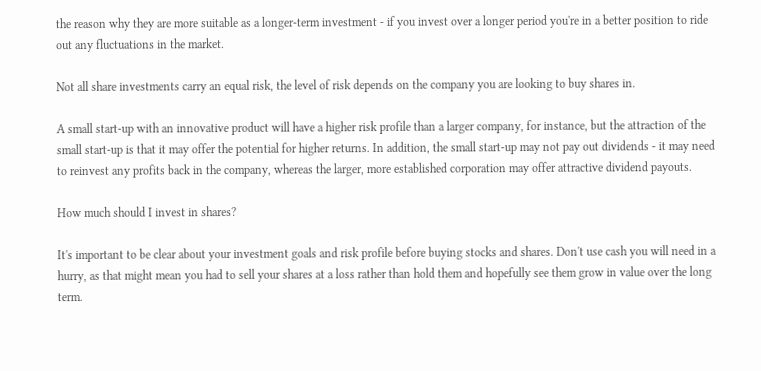the reason why they are more suitable as a longer-term investment - if you invest over a longer period you're in a better position to ride out any fluctuations in the market.

Not all share investments carry an equal risk, the level of risk depends on the company you are looking to buy shares in.

A small start-up with an innovative product will have a higher risk profile than a larger company, for instance, but the attraction of the small start-up is that it may offer the potential for higher returns. In addition, the small start-up may not pay out dividends - it may need to reinvest any profits back in the company, whereas the larger, more established corporation may offer attractive dividend payouts.

How much should I invest in shares?

It's important to be clear about your investment goals and risk profile before buying stocks and shares. Don't use cash you will need in a hurry, as that might mean you had to sell your shares at a loss rather than hold them and hopefully see them grow in value over the long term.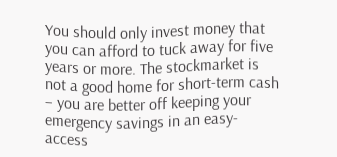You should only invest money that you can afford to tuck away for five years or more. The stockmarket is not a good home for short-term cash – you are better off keeping your emergency savings in an easy- access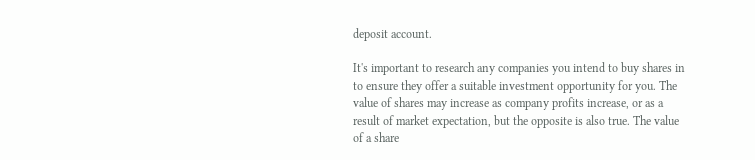deposit account.

It's important to research any companies you intend to buy shares in to ensure they offer a suitable investment opportunity for you. The value of shares may increase as company profits increase, or as a result of market expectation, but the opposite is also true. The value of a share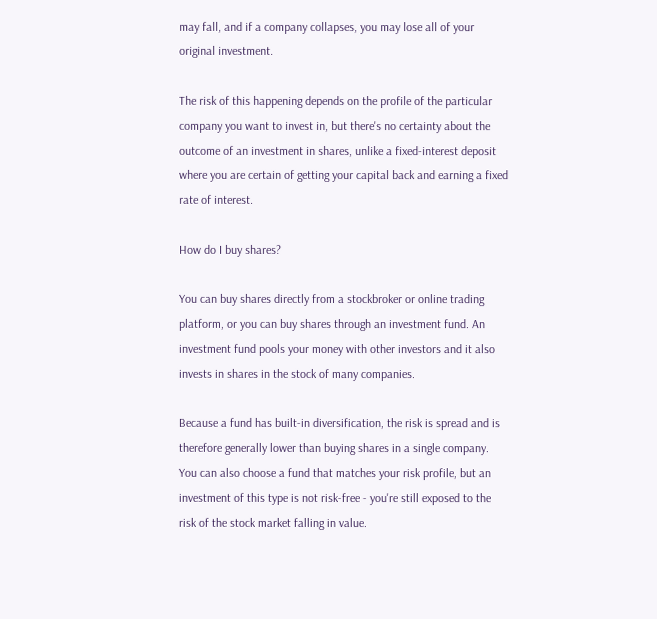may fall, and if a company collapses, you may lose all of your original investment.

The risk of this happening depends on the profile of the particular company you want to invest in, but there's no certainty about the outcome of an investment in shares, unlike a fixed-interest deposit where you are certain of getting your capital back and earning a fixed rate of interest.

How do I buy shares?

You can buy shares directly from a stockbroker or online trading platform, or you can buy shares through an investment fund. An investment fund pools your money with other investors and it also invests in shares in the stock of many companies.

Because a fund has built-in diversification, the risk is spread and is therefore generally lower than buying shares in a single company. You can also choose a fund that matches your risk profile, but an investment of this type is not risk-free - you're still exposed to the risk of the stock market falling in value.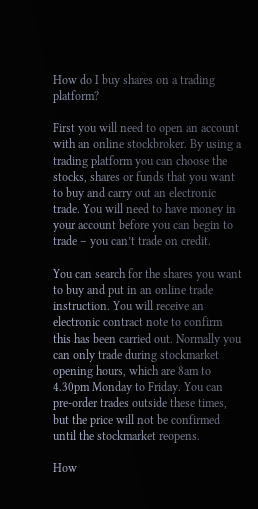How do I buy shares on a trading platform?

First you will need to open an account with an online stockbroker. By using a trading platform you can choose the stocks, shares or funds that you want to buy and carry out an electronic trade. You will need to have money in your account before you can begin to trade – you can’t trade on credit.

You can search for the shares you want to buy and put in an online trade instruction. You will receive an electronic contract note to confirm this has been carried out. Normally you can only trade during stockmarket opening hours, which are 8am to 4.30pm Monday to Friday. You can pre-order trades outside these times, but the price will not be confirmed until the stockmarket reopens.

How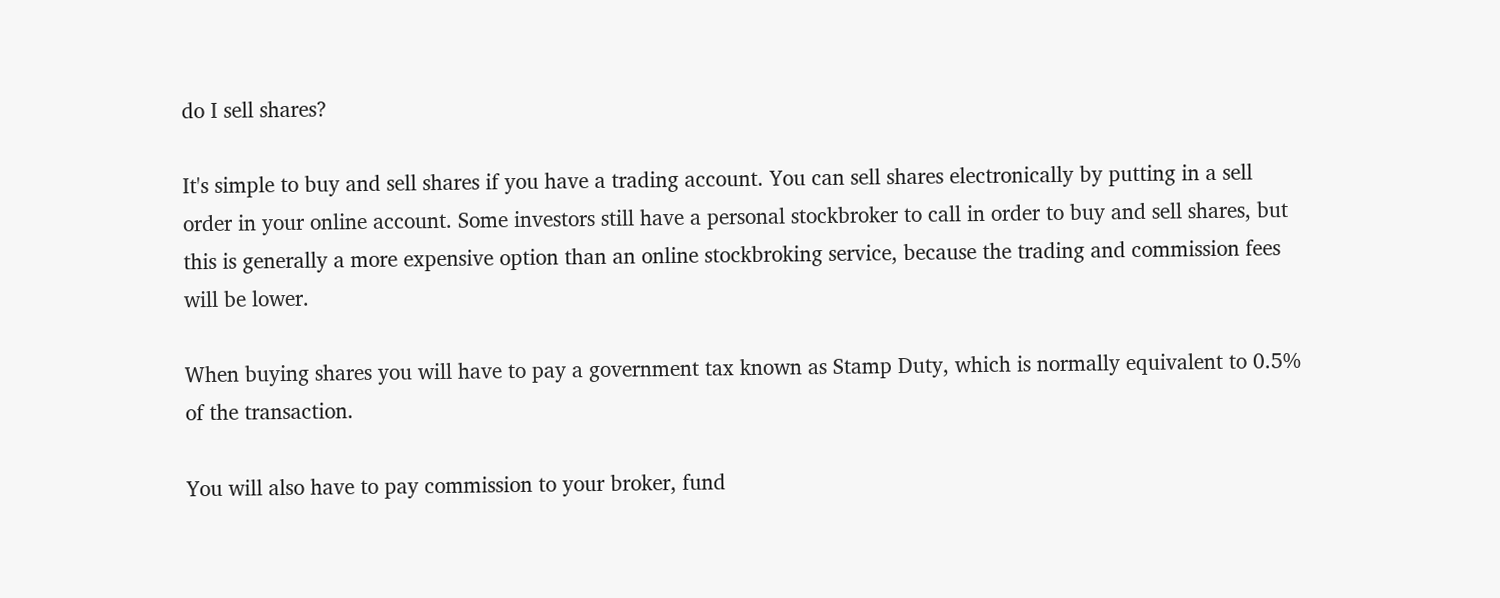do I sell shares?

It's simple to buy and sell shares if you have a trading account. You can sell shares electronically by putting in a sell order in your online account. Some investors still have a personal stockbroker to call in order to buy and sell shares, but this is generally a more expensive option than an online stockbroking service, because the trading and commission fees will be lower.

When buying shares you will have to pay a government tax known as Stamp Duty, which is normally equivalent to 0.5% of the transaction.

You will also have to pay commission to your broker, fund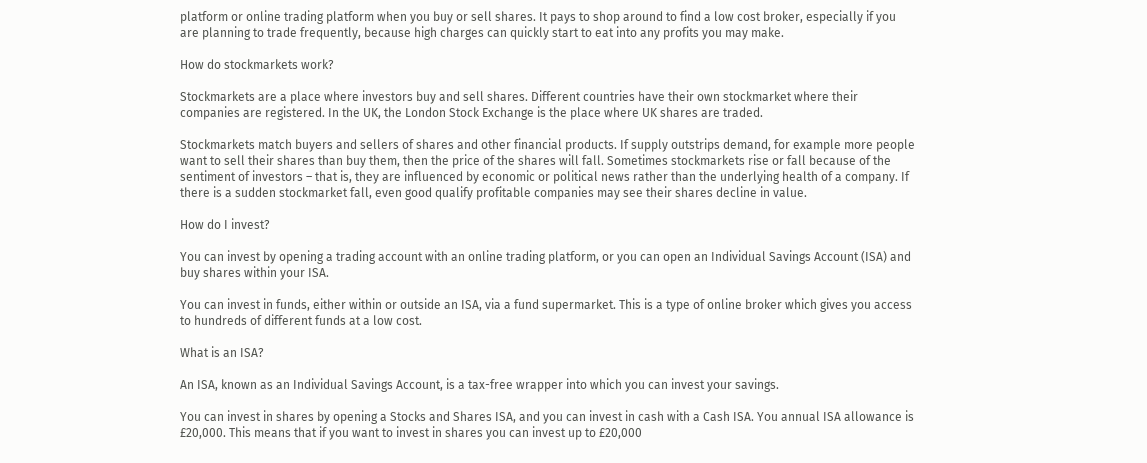platform or online trading platform when you buy or sell shares. It pays to shop around to find a low cost broker, especially if you are planning to trade frequently, because high charges can quickly start to eat into any profits you may make.

How do stockmarkets work?

Stockmarkets are a place where investors buy and sell shares. Different countries have their own stockmarket where their companies are registered. In the UK, the London Stock Exchange is the place where UK shares are traded.

Stockmarkets match buyers and sellers of shares and other financial products. If supply outstrips demand, for example more people want to sell their shares than buy them, then the price of the shares will fall. Sometimes stockmarkets rise or fall because of the sentiment of investors – that is, they are influenced by economic or political news rather than the underlying health of a company. If there is a sudden stockmarket fall, even good qualify profitable companies may see their shares decline in value.

How do I invest?

You can invest by opening a trading account with an online trading platform, or you can open an Individual Savings Account (ISA) and buy shares within your ISA.

You can invest in funds, either within or outside an ISA, via a fund supermarket. This is a type of online broker which gives you access to hundreds of different funds at a low cost.

What is an ISA?

An ISA, known as an Individual Savings Account, is a tax-free wrapper into which you can invest your savings.

You can invest in shares by opening a Stocks and Shares ISA, and you can invest in cash with a Cash ISA. You annual ISA allowance is £20,000. This means that if you want to invest in shares you can invest up to £20,000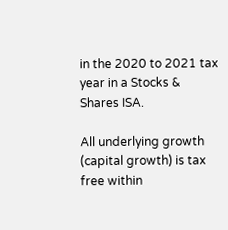in the 2020 to 2021 tax year in a Stocks & Shares ISA.

All underlying growth (capital growth) is tax free within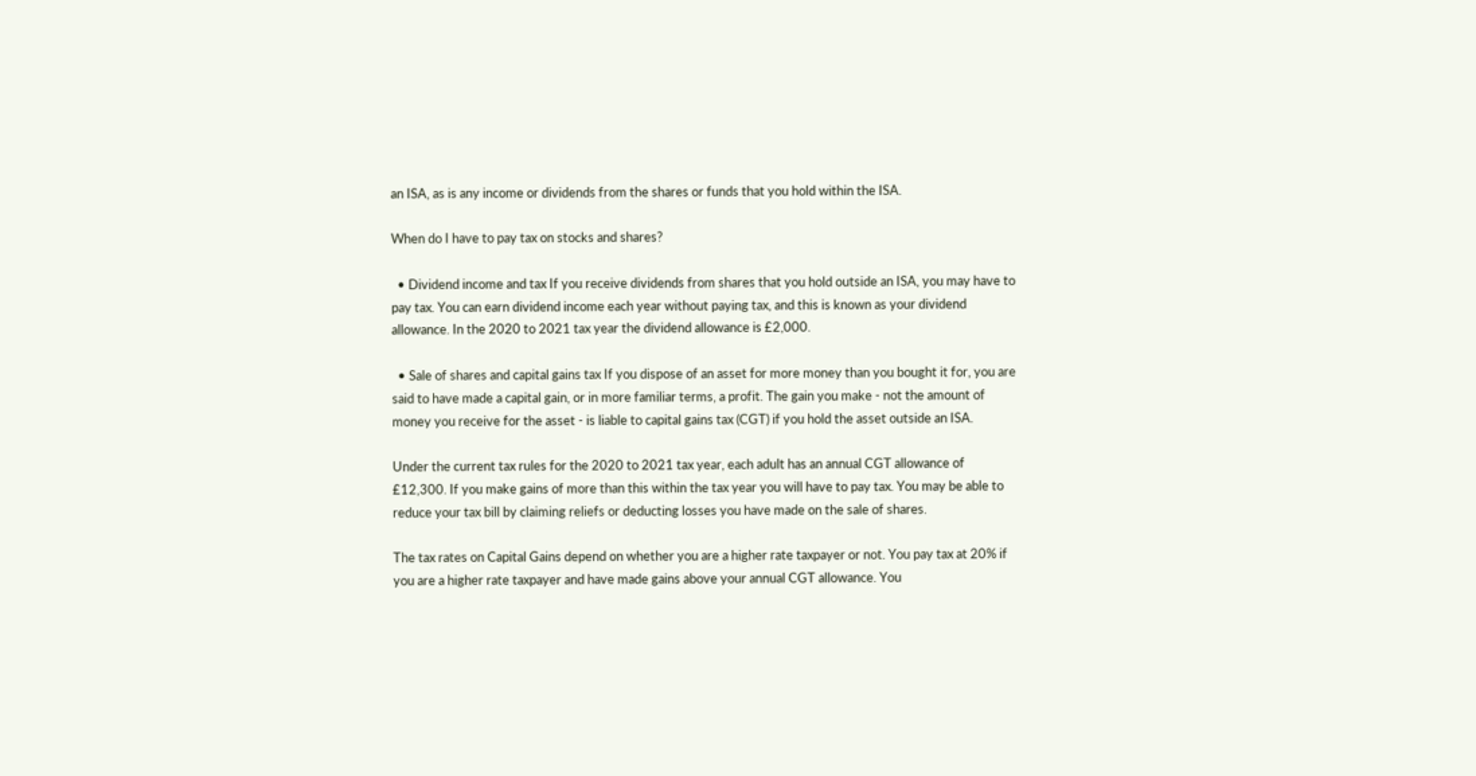an ISA, as is any income or dividends from the shares or funds that you hold within the ISA.

When do I have to pay tax on stocks and shares?

  • Dividend income and tax If you receive dividends from shares that you hold outside an ISA, you may have to pay tax. You can earn dividend income each year without paying tax, and this is known as your dividend allowance. In the 2020 to 2021 tax year the dividend allowance is £2,000.

  • Sale of shares and capital gains tax If you dispose of an asset for more money than you bought it for, you are said to have made a capital gain, or in more familiar terms, a profit. The gain you make - not the amount of money you receive for the asset - is liable to capital gains tax (CGT) if you hold the asset outside an ISA.

Under the current tax rules for the 2020 to 2021 tax year, each adult has an annual CGT allowance of £12,300. If you make gains of more than this within the tax year you will have to pay tax. You may be able to reduce your tax bill by claiming reliefs or deducting losses you have made on the sale of shares.

The tax rates on Capital Gains depend on whether you are a higher rate taxpayer or not. You pay tax at 20% if you are a higher rate taxpayer and have made gains above your annual CGT allowance. You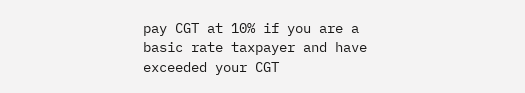pay CGT at 10% if you are a basic rate taxpayer and have exceeded your CGT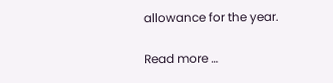allowance for the year.

Read more …